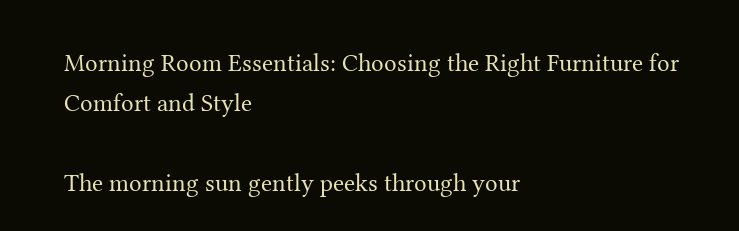Morning Room Essentials: Choosing the Right Furniture for Comfort and Style

The morning sun gently peeks through your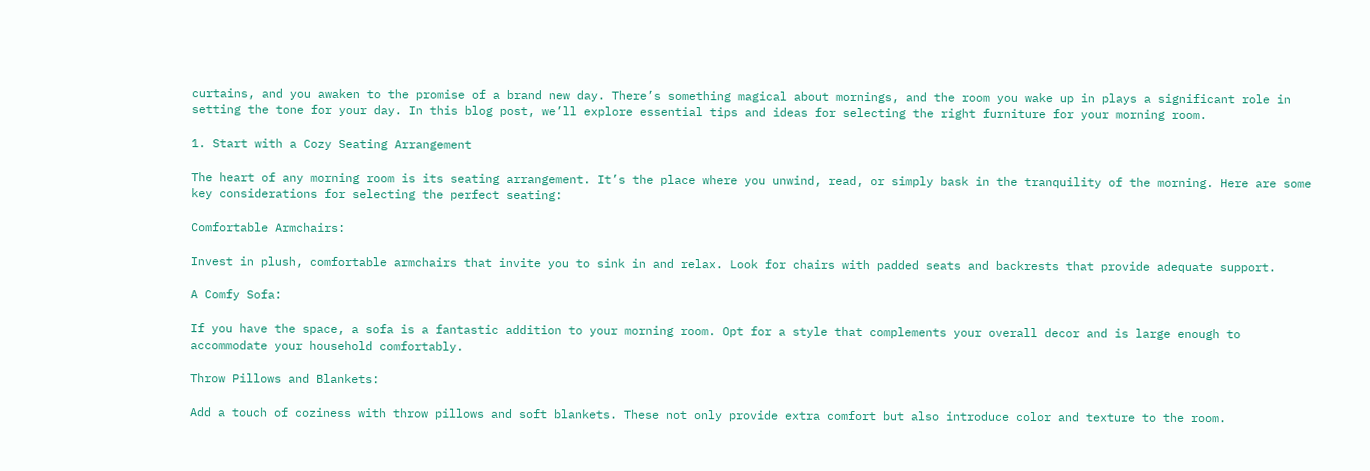curtains, and you awaken to the promise of a brand new day. There’s something magical about mornings, and the room you wake up in plays a significant role in setting the tone for your day. In this blog post, we’ll explore essential tips and ideas for selecting the right furniture for your morning room.

1. Start with a Cozy Seating Arrangement

The heart of any morning room is its seating arrangement. It’s the place where you unwind, read, or simply bask in the tranquility of the morning. Here are some key considerations for selecting the perfect seating:

Comfortable Armchairs:

Invest in plush, comfortable armchairs that invite you to sink in and relax. Look for chairs with padded seats and backrests that provide adequate support.

A Comfy Sofa:

If you have the space, a sofa is a fantastic addition to your morning room. Opt for a style that complements your overall decor and is large enough to accommodate your household comfortably.

Throw Pillows and Blankets:

Add a touch of coziness with throw pillows and soft blankets. These not only provide extra comfort but also introduce color and texture to the room.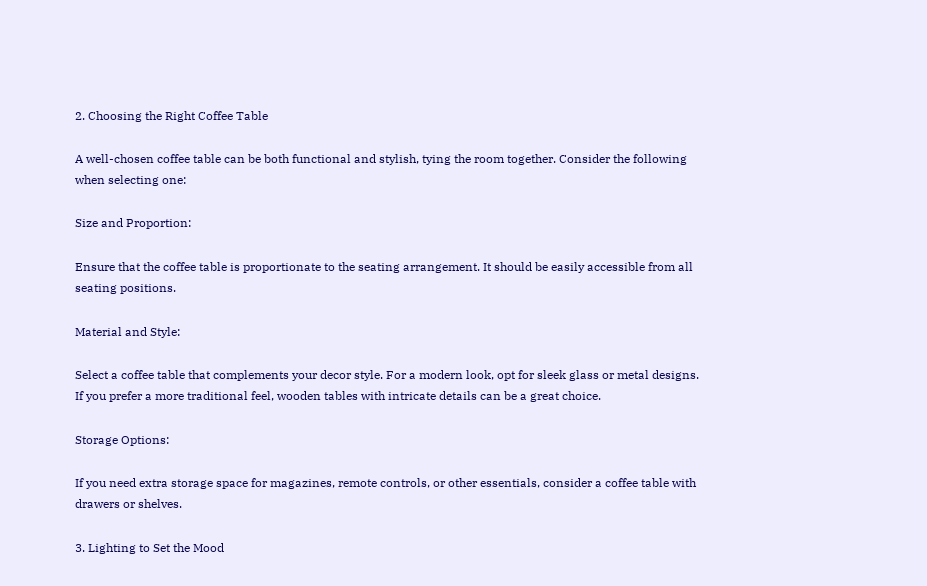2. Choosing the Right Coffee Table

A well-chosen coffee table can be both functional and stylish, tying the room together. Consider the following when selecting one:

Size and Proportion:

Ensure that the coffee table is proportionate to the seating arrangement. It should be easily accessible from all seating positions.

Material and Style:

Select a coffee table that complements your decor style. For a modern look, opt for sleek glass or metal designs. If you prefer a more traditional feel, wooden tables with intricate details can be a great choice.

Storage Options:

If you need extra storage space for magazines, remote controls, or other essentials, consider a coffee table with drawers or shelves.

3. Lighting to Set the Mood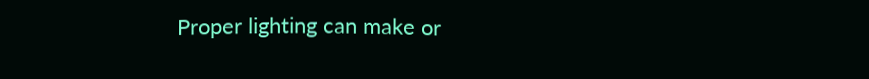Proper lighting can make or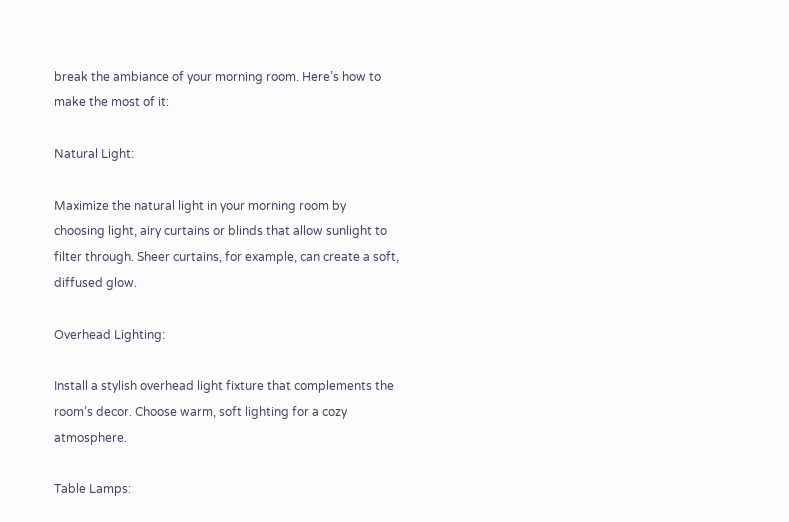break the ambiance of your morning room. Here’s how to make the most of it:

Natural Light:

Maximize the natural light in your morning room by choosing light, airy curtains or blinds that allow sunlight to filter through. Sheer curtains, for example, can create a soft, diffused glow.

Overhead Lighting:

Install a stylish overhead light fixture that complements the room’s decor. Choose warm, soft lighting for a cozy atmosphere.

Table Lamps: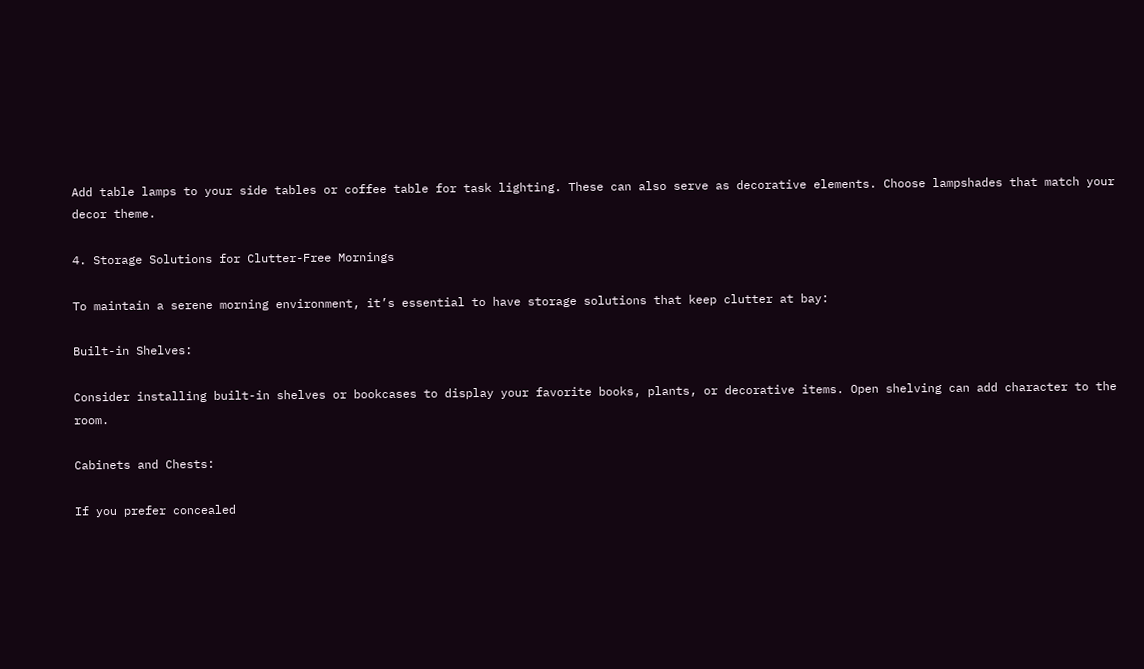Add table lamps to your side tables or coffee table for task lighting. These can also serve as decorative elements. Choose lampshades that match your decor theme.

4. Storage Solutions for Clutter-Free Mornings

To maintain a serene morning environment, it’s essential to have storage solutions that keep clutter at bay:

Built-in Shelves:

Consider installing built-in shelves or bookcases to display your favorite books, plants, or decorative items. Open shelving can add character to the room.

Cabinets and Chests:

If you prefer concealed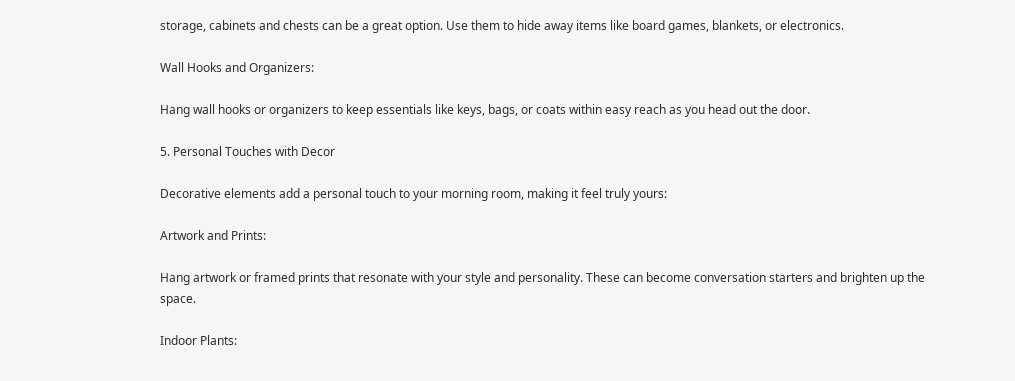storage, cabinets and chests can be a great option. Use them to hide away items like board games, blankets, or electronics.

Wall Hooks and Organizers:

Hang wall hooks or organizers to keep essentials like keys, bags, or coats within easy reach as you head out the door.

5. Personal Touches with Decor

Decorative elements add a personal touch to your morning room, making it feel truly yours:

Artwork and Prints:

Hang artwork or framed prints that resonate with your style and personality. These can become conversation starters and brighten up the space.

Indoor Plants: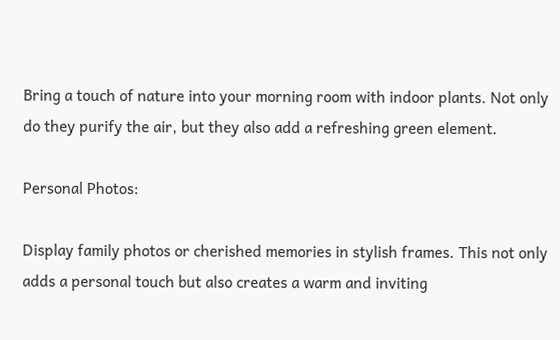Bring a touch of nature into your morning room with indoor plants. Not only do they purify the air, but they also add a refreshing green element.

Personal Photos:

Display family photos or cherished memories in stylish frames. This not only adds a personal touch but also creates a warm and inviting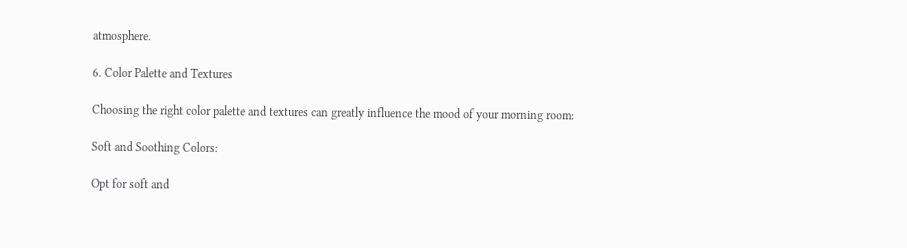atmosphere.

6. Color Palette and Textures

Choosing the right color palette and textures can greatly influence the mood of your morning room:

Soft and Soothing Colors:

Opt for soft and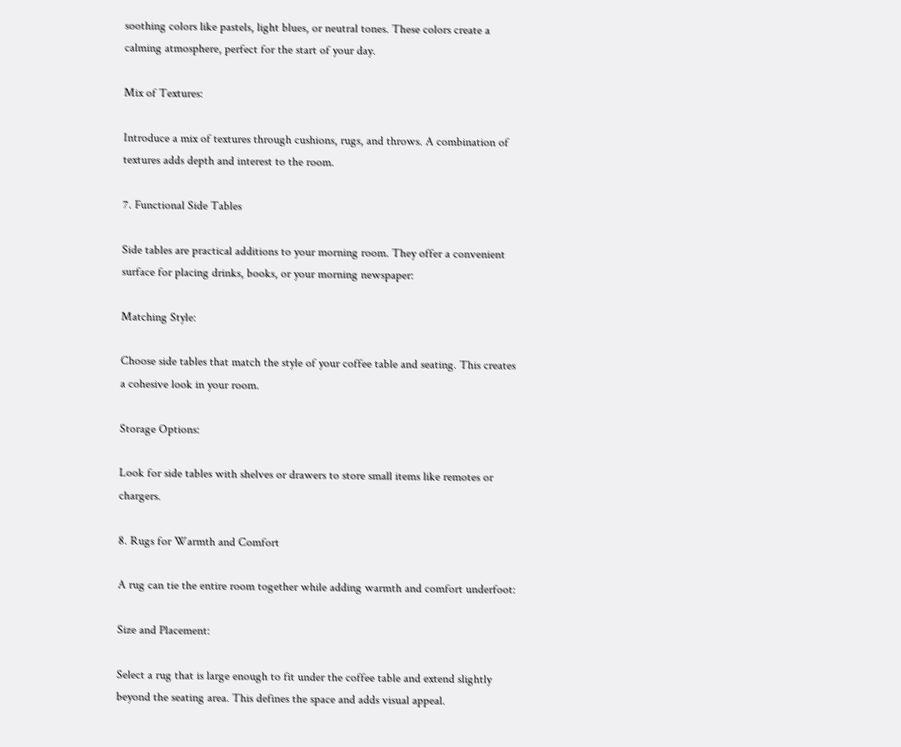soothing colors like pastels, light blues, or neutral tones. These colors create a calming atmosphere, perfect for the start of your day.

Mix of Textures:

Introduce a mix of textures through cushions, rugs, and throws. A combination of textures adds depth and interest to the room.

7. Functional Side Tables

Side tables are practical additions to your morning room. They offer a convenient surface for placing drinks, books, or your morning newspaper:

Matching Style:

Choose side tables that match the style of your coffee table and seating. This creates a cohesive look in your room.

Storage Options:

Look for side tables with shelves or drawers to store small items like remotes or chargers.

8. Rugs for Warmth and Comfort

A rug can tie the entire room together while adding warmth and comfort underfoot:

Size and Placement:

Select a rug that is large enough to fit under the coffee table and extend slightly beyond the seating area. This defines the space and adds visual appeal.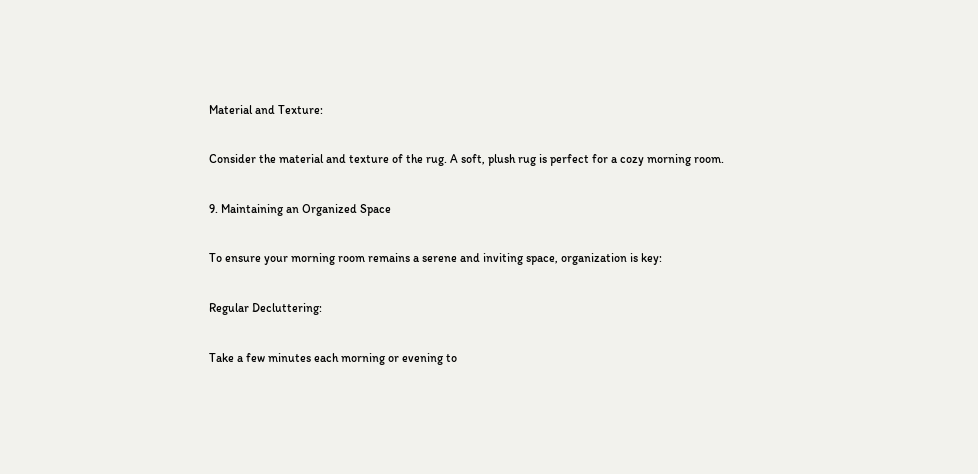Material and Texture:

Consider the material and texture of the rug. A soft, plush rug is perfect for a cozy morning room.

9. Maintaining an Organized Space

To ensure your morning room remains a serene and inviting space, organization is key:

Regular Decluttering:

Take a few minutes each morning or evening to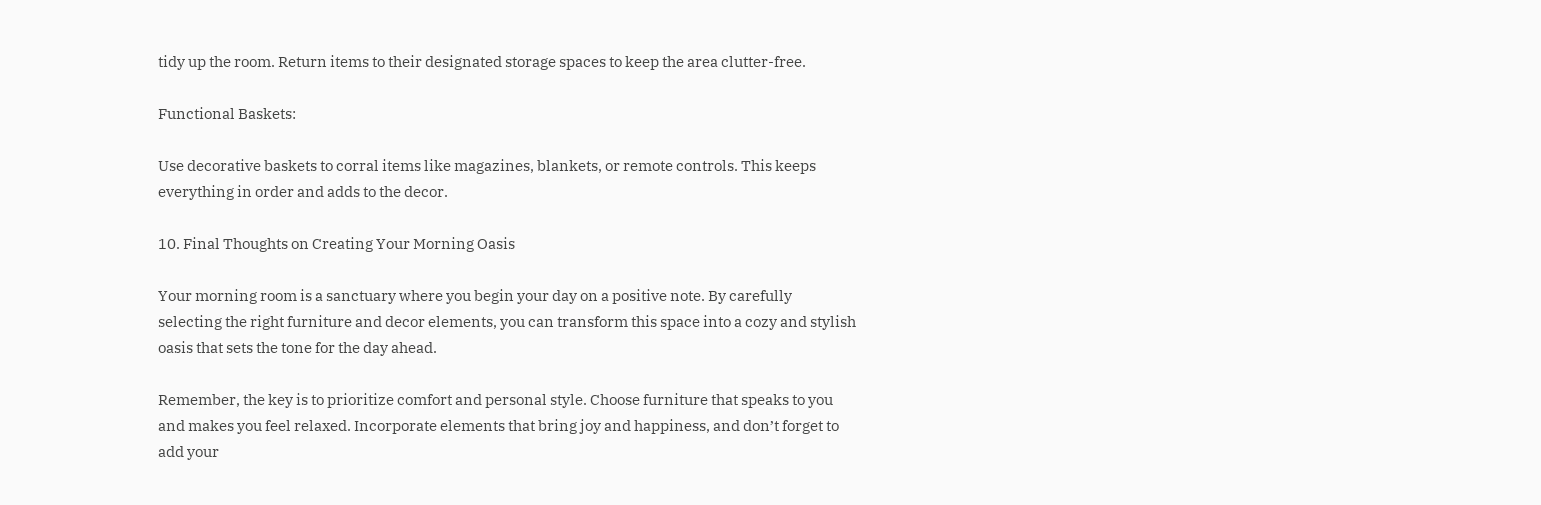tidy up the room. Return items to their designated storage spaces to keep the area clutter-free.

Functional Baskets:

Use decorative baskets to corral items like magazines, blankets, or remote controls. This keeps everything in order and adds to the decor.

10. Final Thoughts on Creating Your Morning Oasis

Your morning room is a sanctuary where you begin your day on a positive note. By carefully selecting the right furniture and decor elements, you can transform this space into a cozy and stylish oasis that sets the tone for the day ahead.

Remember, the key is to prioritize comfort and personal style. Choose furniture that speaks to you and makes you feel relaxed. Incorporate elements that bring joy and happiness, and don’t forget to add your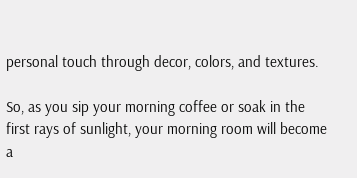personal touch through decor, colors, and textures.

So, as you sip your morning coffee or soak in the first rays of sunlight, your morning room will become a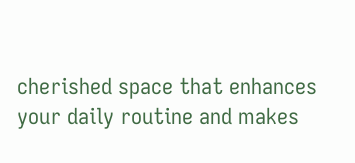cherished space that enhances your daily routine and makes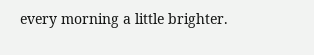every morning a little brighter.